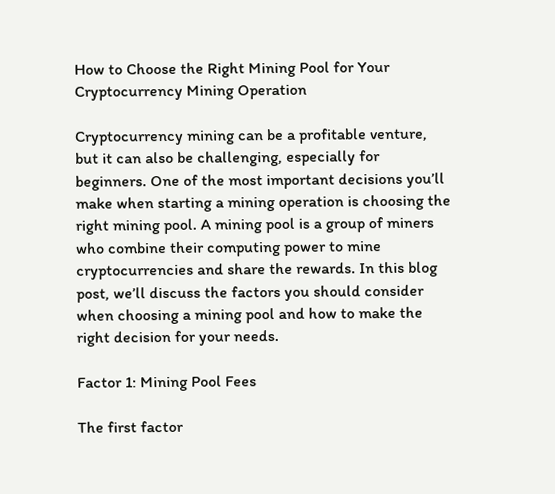How to Choose the Right Mining Pool for Your Cryptocurrency Mining Operation

Cryptocurrency mining can be a profitable venture, but it can also be challenging, especially for beginners. One of the most important decisions you’ll make when starting a mining operation is choosing the right mining pool. A mining pool is a group of miners who combine their computing power to mine cryptocurrencies and share the rewards. In this blog post, we’ll discuss the factors you should consider when choosing a mining pool and how to make the right decision for your needs.

Factor 1: Mining Pool Fees

The first factor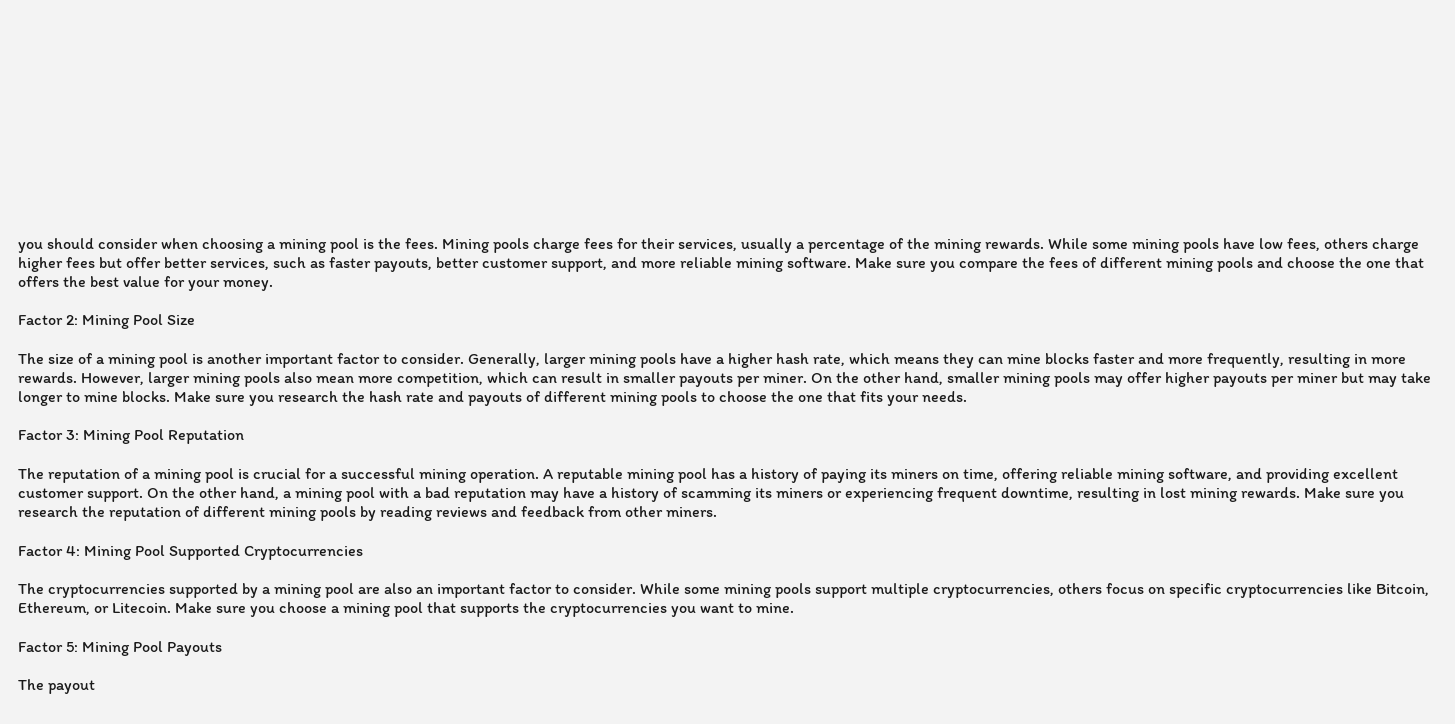you should consider when choosing a mining pool is the fees. Mining pools charge fees for their services, usually a percentage of the mining rewards. While some mining pools have low fees, others charge higher fees but offer better services, such as faster payouts, better customer support, and more reliable mining software. Make sure you compare the fees of different mining pools and choose the one that offers the best value for your money.

Factor 2: Mining Pool Size

The size of a mining pool is another important factor to consider. Generally, larger mining pools have a higher hash rate, which means they can mine blocks faster and more frequently, resulting in more rewards. However, larger mining pools also mean more competition, which can result in smaller payouts per miner. On the other hand, smaller mining pools may offer higher payouts per miner but may take longer to mine blocks. Make sure you research the hash rate and payouts of different mining pools to choose the one that fits your needs.

Factor 3: Mining Pool Reputation

The reputation of a mining pool is crucial for a successful mining operation. A reputable mining pool has a history of paying its miners on time, offering reliable mining software, and providing excellent customer support. On the other hand, a mining pool with a bad reputation may have a history of scamming its miners or experiencing frequent downtime, resulting in lost mining rewards. Make sure you research the reputation of different mining pools by reading reviews and feedback from other miners.

Factor 4: Mining Pool Supported Cryptocurrencies

The cryptocurrencies supported by a mining pool are also an important factor to consider. While some mining pools support multiple cryptocurrencies, others focus on specific cryptocurrencies like Bitcoin, Ethereum, or Litecoin. Make sure you choose a mining pool that supports the cryptocurrencies you want to mine.

Factor 5: Mining Pool Payouts

The payout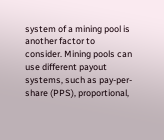system of a mining pool is another factor to consider. Mining pools can use different payout systems, such as pay-per-share (PPS), proportional,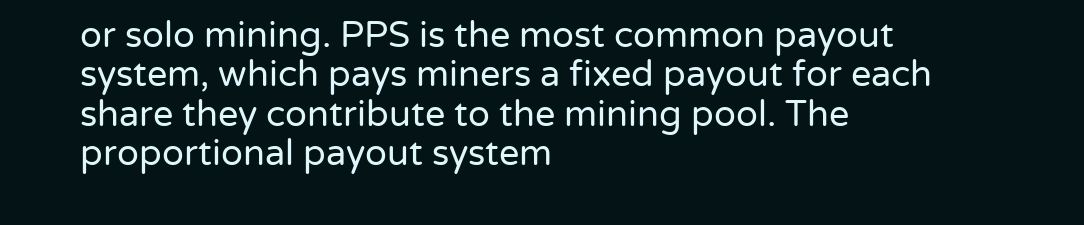or solo mining. PPS is the most common payout system, which pays miners a fixed payout for each share they contribute to the mining pool. The proportional payout system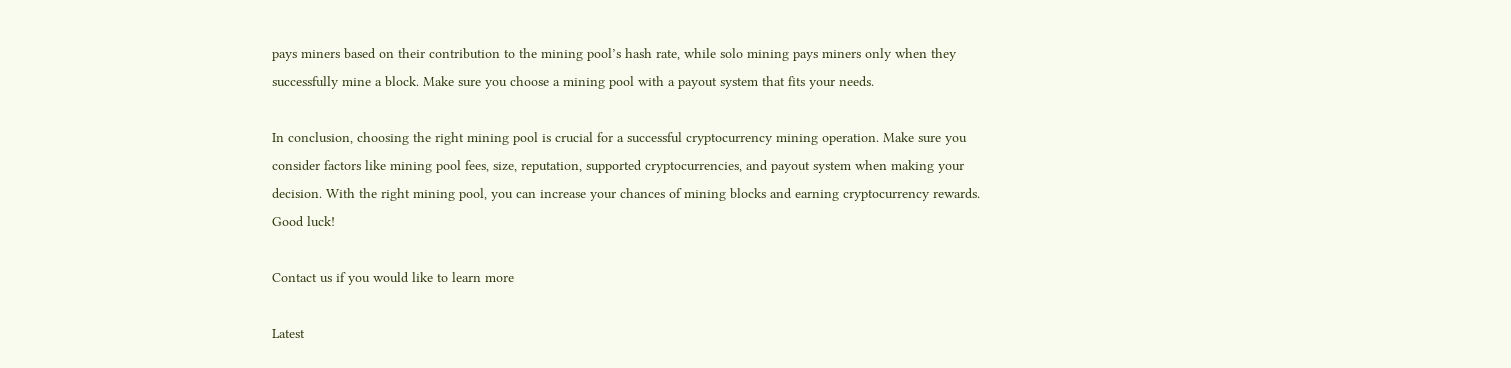pays miners based on their contribution to the mining pool’s hash rate, while solo mining pays miners only when they successfully mine a block. Make sure you choose a mining pool with a payout system that fits your needs.

In conclusion, choosing the right mining pool is crucial for a successful cryptocurrency mining operation. Make sure you consider factors like mining pool fees, size, reputation, supported cryptocurrencies, and payout system when making your decision. With the right mining pool, you can increase your chances of mining blocks and earning cryptocurrency rewards. Good luck!

Contact us if you would like to learn more

Latest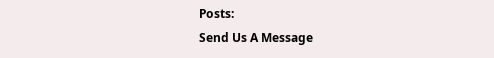Posts:
Send Us A Message